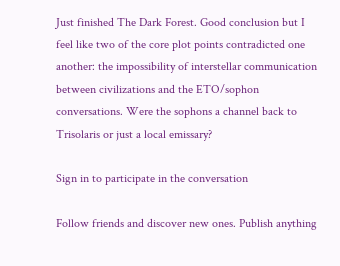Just finished The Dark Forest. Good conclusion but I feel like two of the core plot points contradicted one another: the impossibility of interstellar communication between civilizations and the ETO/sophon conversations. Were the sophons a channel back to Trisolaris or just a local emissary?

Sign in to participate in the conversation

Follow friends and discover new ones. Publish anything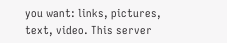you want: links, pictures, text, video. This server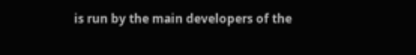is run by the main developers of the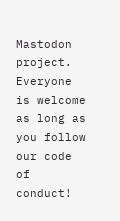Mastodon project. Everyone is welcome as long as you follow our code of conduct!